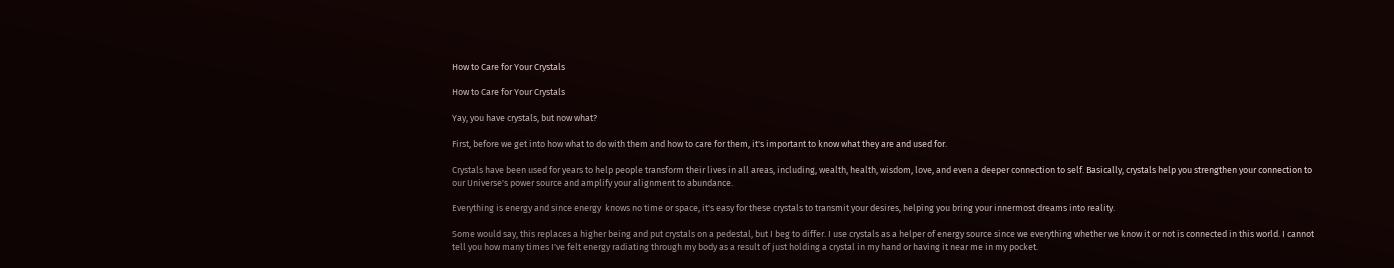How to Care for Your Crystals

How to Care for Your Crystals

Yay, you have crystals, but now what?

First, before we get into how what to do with them and how to care for them, it's important to know what they are and used for.

Crystals have been used for years to help people transform their lives in all areas, including, wealth, health, wisdom, love, and even a deeper connection to self. Basically, crystals help you strengthen your connection to our Universe's power source and amplify your alignment to abundance.

Everything is energy and since energy  knows no time or space, it's easy for these crystals to transmit your desires, helping you bring your innermost dreams into reality.

Some would say, this replaces a higher being and put crystals on a pedestal, but I beg to differ. I use crystals as a helper of energy source since we everything whether we know it or not is connected in this world. I cannot tell you how many times I've felt energy radiating through my body as a result of just holding a crystal in my hand or having it near me in my pocket.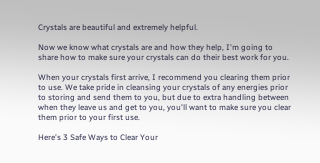Crystals are beautiful and extremely helpful.

Now we know what crystals are and how they help, I'm going to share how to make sure your crystals can do their best work for you.

When your crystals first arrive, I recommend you clearing them prior to use. We take pride in cleansing your crystals of any energies prior to storing and send them to you, but due to extra handling between when they leave us and get to you, you'll want to make sure you clear them prior to your first use.

Here's 3 Safe Ways to Clear Your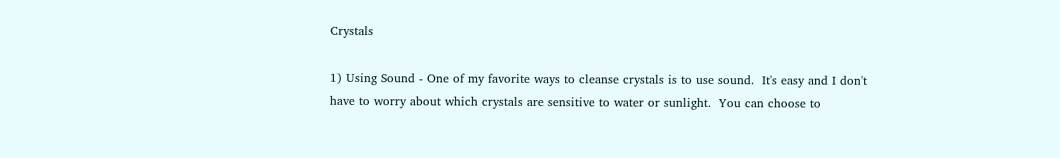Crystals

1) Using Sound - One of my favorite ways to cleanse crystals is to use sound.  It's easy and I don't have to worry about which crystals are sensitive to water or sunlight.  You can choose to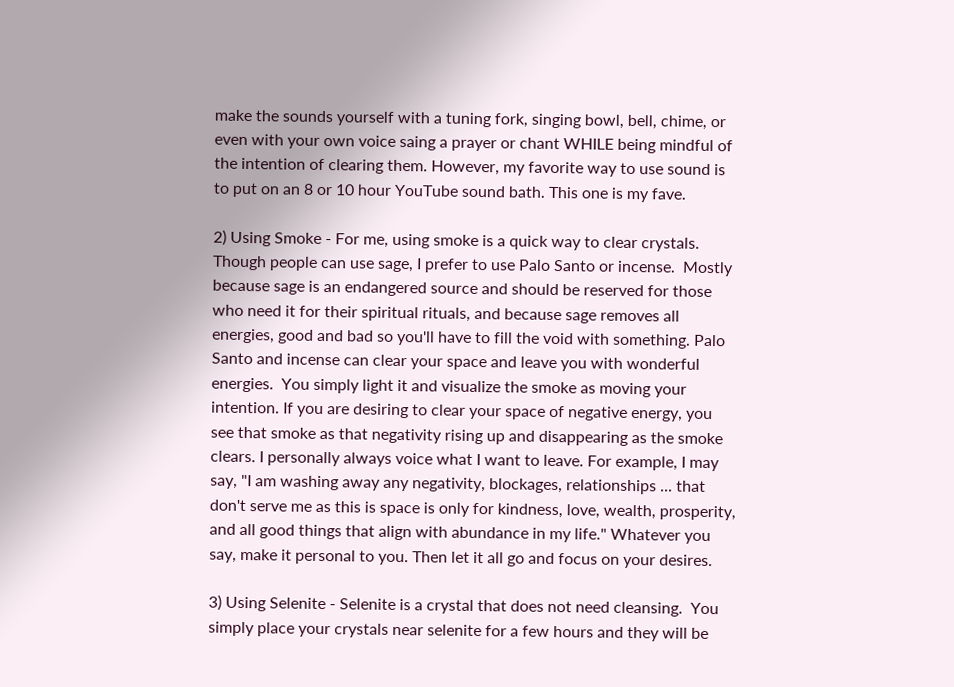make the sounds yourself with a tuning fork, singing bowl, bell, chime, or even with your own voice saing a prayer or chant WHILE being mindful of the intention of clearing them. However, my favorite way to use sound is to put on an 8 or 10 hour YouTube sound bath. This one is my fave.

2) Using Smoke - For me, using smoke is a quick way to clear crystals. Though people can use sage, I prefer to use Palo Santo or incense.  Mostly because sage is an endangered source and should be reserved for those who need it for their spiritual rituals, and because sage removes all energies, good and bad so you'll have to fill the void with something. Palo Santo and incense can clear your space and leave you with wonderful energies.  You simply light it and visualize the smoke as moving your intention. If you are desiring to clear your space of negative energy, you see that smoke as that negativity rising up and disappearing as the smoke clears. I personally always voice what I want to leave. For example, I may say, "I am washing away any negativity, blockages, relationships ... that don't serve me as this is space is only for kindness, love, wealth, prosperity, and all good things that align with abundance in my life." Whatever you say, make it personal to you. Then let it all go and focus on your desires.

3) Using Selenite - Selenite is a crystal that does not need cleansing.  You simply place your crystals near selenite for a few hours and they will be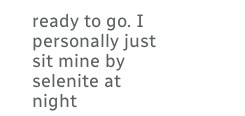ready to go. I personally just sit mine by selenite at night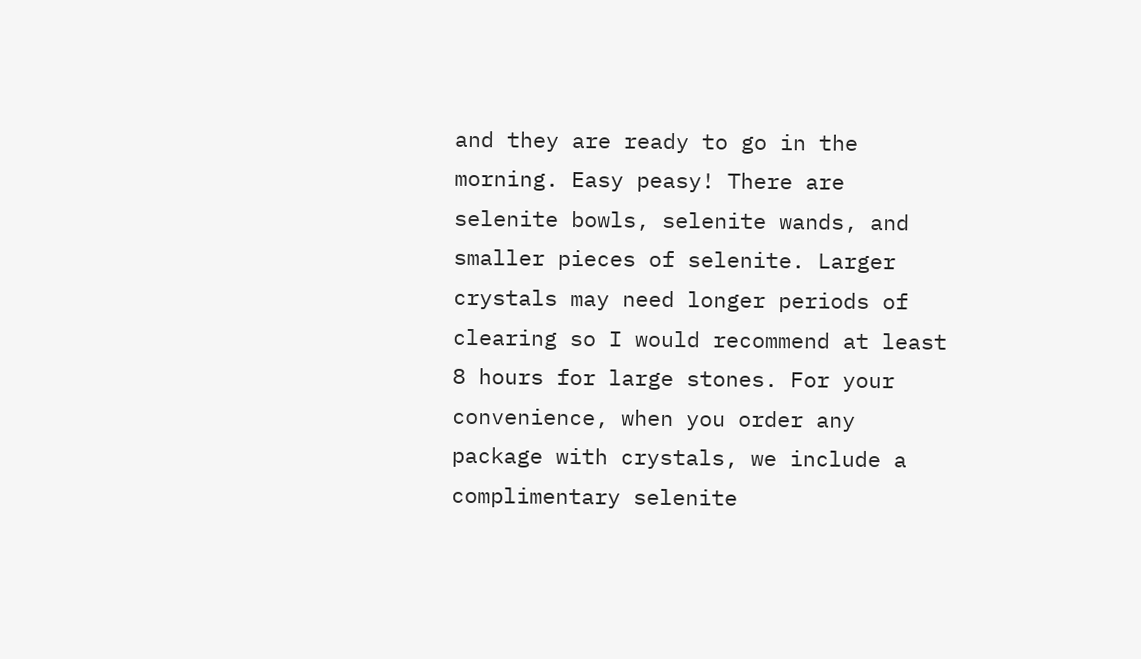and they are ready to go in the morning. Easy peasy! There are selenite bowls, selenite wands, and smaller pieces of selenite. Larger crystals may need longer periods of clearing so I would recommend at least 8 hours for large stones. For your convenience, when you order any package with crystals, we include a complimentary selenite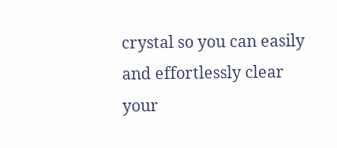crystal so you can easily and effortlessly clear your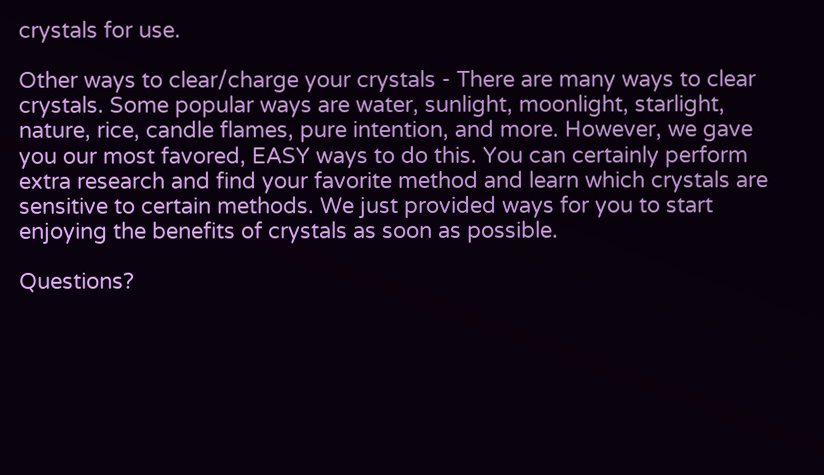crystals for use.

Other ways to clear/charge your crystals - There are many ways to clear crystals. Some popular ways are water, sunlight, moonlight, starlight, nature, rice, candle flames, pure intention, and more. However, we gave you our most favored, EASY ways to do this. You can certainly perform extra research and find your favorite method and learn which crystals are sensitive to certain methods. We just provided ways for you to start enjoying the benefits of crystals as soon as possible.

Questions?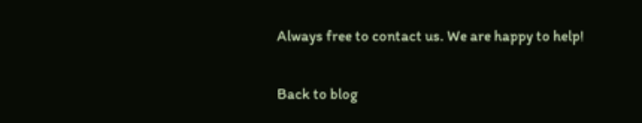Always free to contact us. We are happy to help!

Back to blog